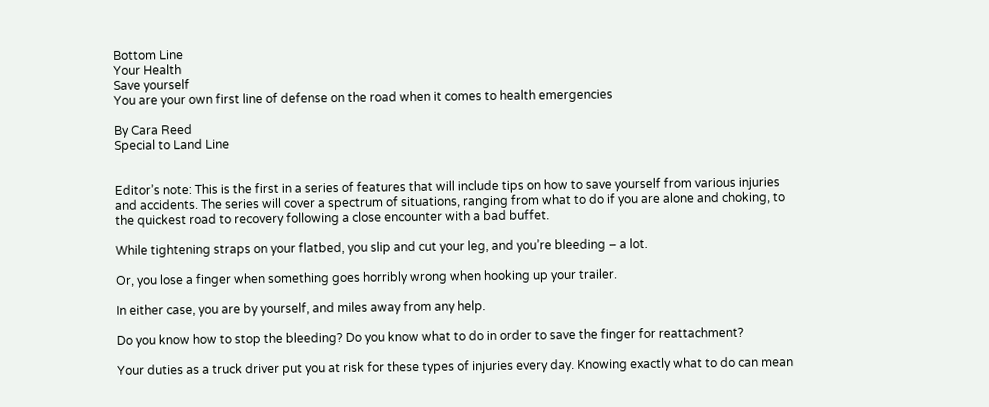Bottom Line
Your Health
Save yourself
You are your own first line of defense on the road when it comes to health emergencies

By Cara Reed
Special to Land Line


Editor’s note: This is the first in a series of features that will include tips on how to save yourself from various injuries and accidents. The series will cover a spectrum of situations, ranging from what to do if you are alone and choking, to the quickest road to recovery following a close encounter with a bad buffet.

While tightening straps on your flatbed, you slip and cut your leg, and you’re bleeding – a lot.

Or, you lose a finger when something goes horribly wrong when hooking up your trailer.

In either case, you are by yourself, and miles away from any help.

Do you know how to stop the bleeding? Do you know what to do in order to save the finger for reattachment?

Your duties as a truck driver put you at risk for these types of injuries every day. Knowing exactly what to do can mean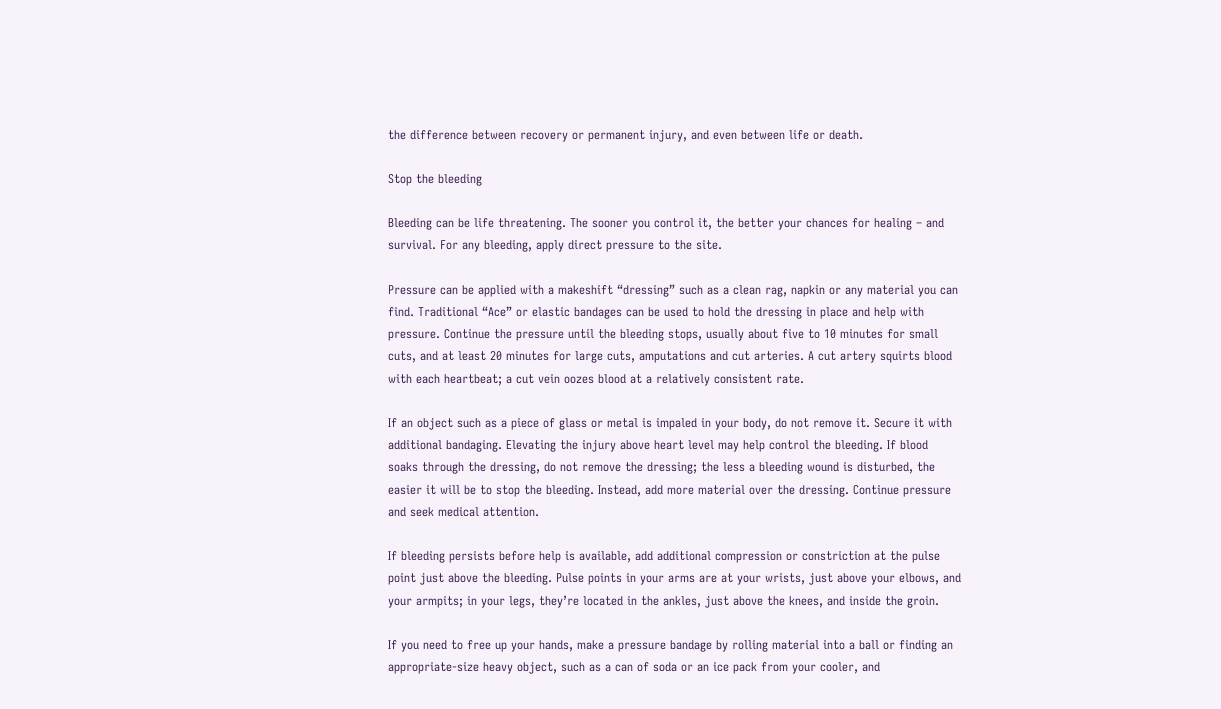the difference between recovery or permanent injury, and even between life or death.

Stop the bleeding

Bleeding can be life threatening. The sooner you control it, the better your chances for healing – and survival. For any bleeding, apply direct pressure to the site.

Pressure can be applied with a makeshift “dressing” such as a clean rag, napkin or any material you can find. Traditional “Ace” or elastic bandages can be used to hold the dressing in place and help with pressure. Continue the pressure until the bleeding stops, usually about five to 10 minutes for small cuts, and at least 20 minutes for large cuts, amputations and cut arteries. A cut artery squirts blood with each heartbeat; a cut vein oozes blood at a relatively consistent rate.

If an object such as a piece of glass or metal is impaled in your body, do not remove it. Secure it with additional bandaging. Elevating the injury above heart level may help control the bleeding. If blood soaks through the dressing, do not remove the dressing; the less a bleeding wound is disturbed, the easier it will be to stop the bleeding. Instead, add more material over the dressing. Continue pressure and seek medical attention.

If bleeding persists before help is available, add additional compression or constriction at the pulse point just above the bleeding. Pulse points in your arms are at your wrists, just above your elbows, and your armpits; in your legs, they’re located in the ankles, just above the knees, and inside the groin.

If you need to free up your hands, make a pressure bandage by rolling material into a ball or finding an appropriate-size heavy object, such as a can of soda or an ice pack from your cooler, and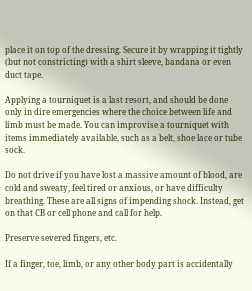place it on top of the dressing. Secure it by wrapping it tightly (but not constricting) with a shirt sleeve, bandana or even duct tape.

Applying a tourniquet is a last resort, and should be done only in dire emergencies where the choice between life and limb must be made. You can improvise a tourniquet with items immediately available, such as a belt, shoe lace or tube sock.

Do not drive if you have lost a massive amount of blood, are cold and sweaty, feel tired or anxious, or have difficulty breathing. These are all signs of impending shock. Instead, get on that CB or cell phone and call for help.

Preserve severed fingers, etc.

If a finger, toe, limb, or any other body part is accidentally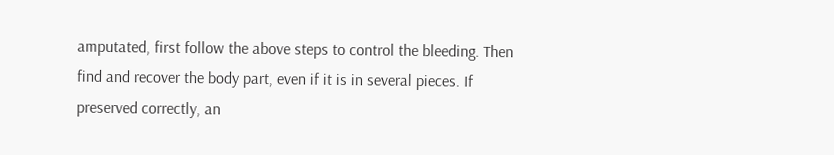amputated, first follow the above steps to control the bleeding. Then find and recover the body part, even if it is in several pieces. If preserved correctly, an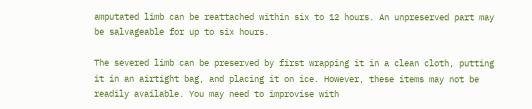amputated limb can be reattached within six to 12 hours. An unpreserved part may be salvageable for up to six hours.

The severed limb can be preserved by first wrapping it in a clean cloth, putting it in an airtight bag, and placing it on ice. However, these items may not be readily available. You may need to improvise with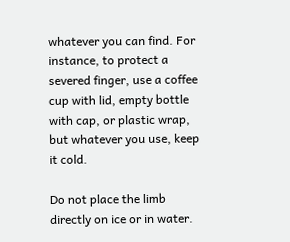whatever you can find. For instance, to protect a severed finger, use a coffee cup with lid, empty bottle with cap, or plastic wrap, but whatever you use, keep it cold.

Do not place the limb directly on ice or in water.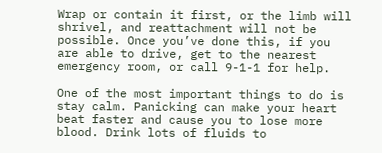Wrap or contain it first, or the limb will shrivel, and reattachment will not be possible. Once you’ve done this, if you are able to drive, get to the nearest emergency room, or call 9-1-1 for help.

One of the most important things to do is stay calm. Panicking can make your heart beat faster and cause you to lose more blood. Drink lots of fluids to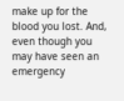make up for the blood you lost. And, even though you may have seen an emergency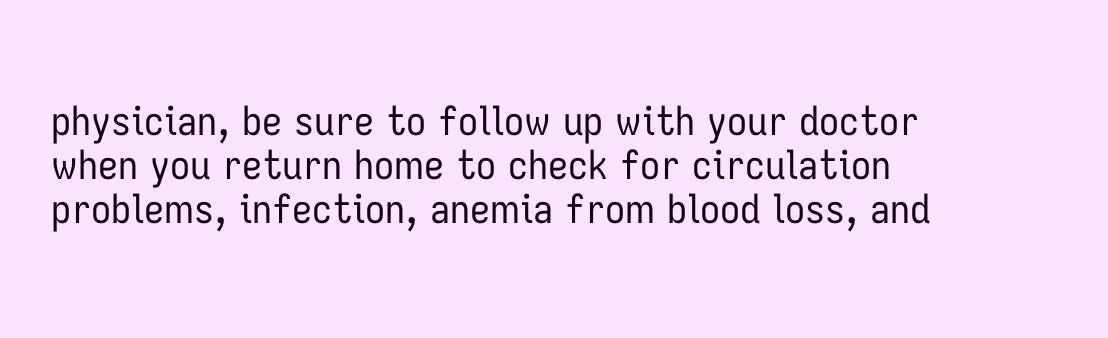physician, be sure to follow up with your doctor when you return home to check for circulation problems, infection, anemia from blood loss, and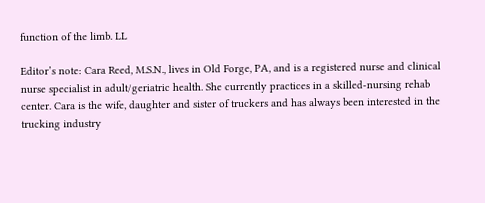function of the limb. LL

Editor’s note: Cara Reed, M.S.N., lives in Old Forge, PA, and is a registered nurse and clinical nurse specialist in adult/geriatric health. She currently practices in a skilled-nursing rehab center. Cara is the wife, daughter and sister of truckers and has always been interested in the trucking industry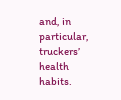and, in particular, truckers’ health habits.